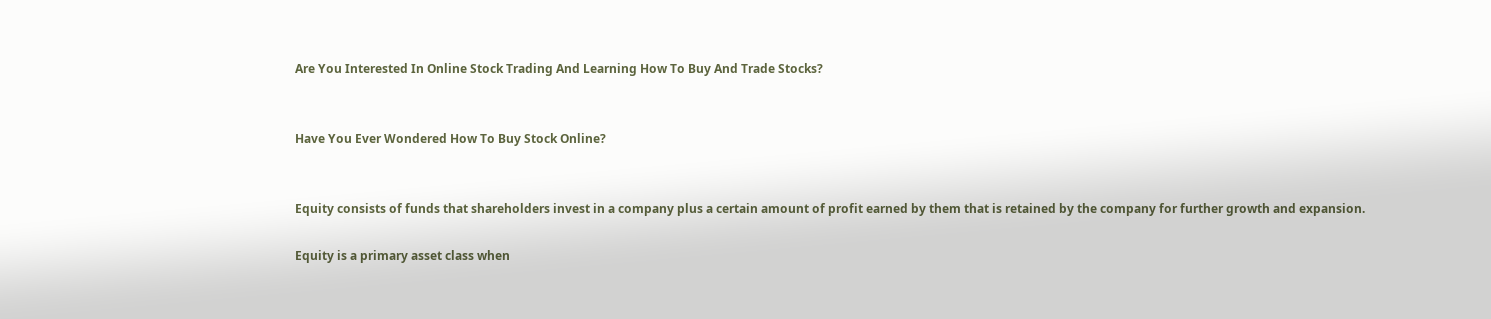Are You Interested In Online Stock Trading And Learning How To Buy And Trade Stocks?


Have You Ever Wondered How To Buy Stock Online?


Equity consists of funds that shareholders invest in a company plus a certain amount of profit earned by them that is retained by the company for further growth and expansion.

Equity is a primary asset class when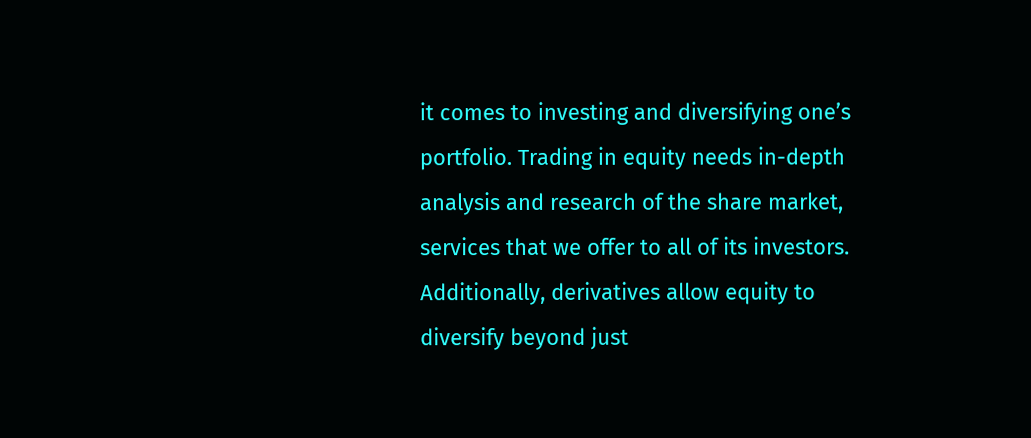it comes to investing and diversifying one’s portfolio. Trading in equity needs in-depth analysis and research of the share market, services that we offer to all of its investors. Additionally, derivatives allow equity to diversify beyond just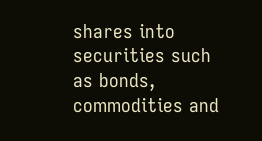shares into securities such as bonds, commodities and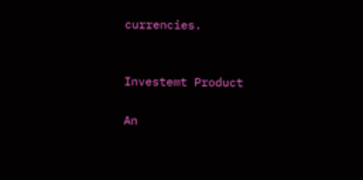currencies.


Investemt Product

An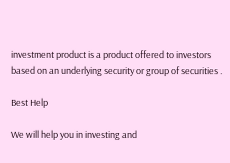investment product is a product offered to investors based on an underlying security or group of securities .

Best Help

We will help you in investing and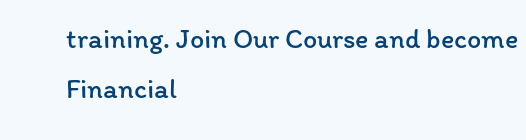training. Join Our Course and become Financial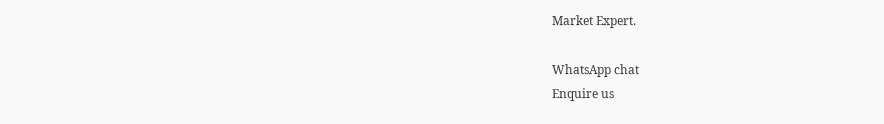Market Expert.

WhatsApp chat
Enquire us